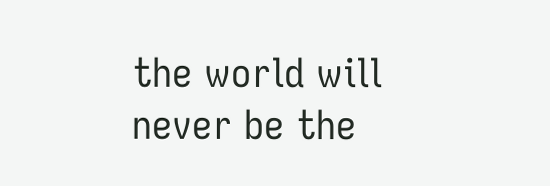the world will never be the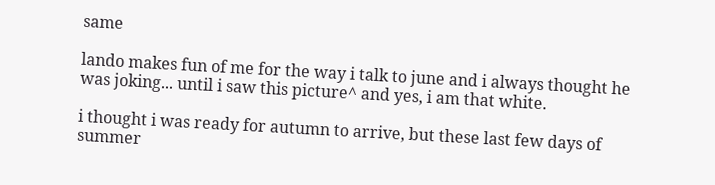same

lando makes fun of me for the way i talk to june and i always thought he was joking... until i saw this picture^ and yes, i am that white.

i thought i was ready for autumn to arrive, but these last few days of summer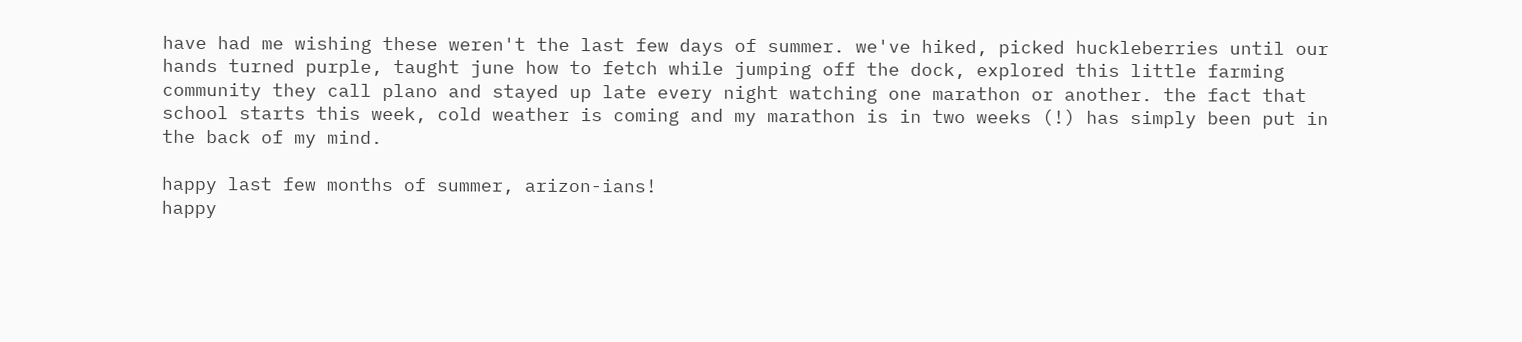have had me wishing these weren't the last few days of summer. we've hiked, picked huckleberries until our hands turned purple, taught june how to fetch while jumping off the dock, explored this little farming community they call plano and stayed up late every night watching one marathon or another. the fact that school starts this week, cold weather is coming and my marathon is in two weeks (!) has simply been put in the back of my mind.

happy last few months of summer, arizon-ians!
happy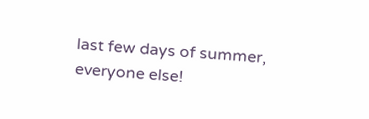last few days of summer, everyone else!